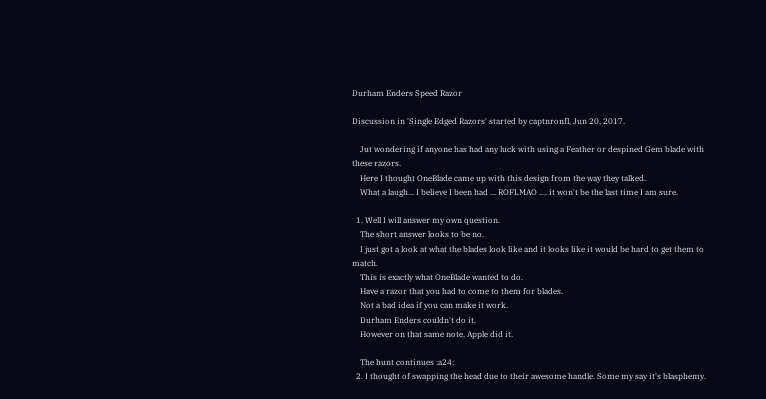Durham Enders Speed Razor

Discussion in 'Single Edged Razors' started by captnronfl, Jun 20, 2017.

    Jut wondering if anyone has had any luck with using a Feather or despined Gem blade with these razors.
    Here I thought OneBlade came up with this design from the way they talked.
    What a laugh... I believe I been had ... ROFLMAO .... it won't be the last time I am sure.

  1. Well I will answer my own question.
    The short answer looks to be no.
    I just got a look at what the blades look like and it looks like it would be hard to get them to match.
    This is exactly what OneBlade wanted to do.
    Have a razor that you had to come to them for blades.
    Not a bad idea if you can make it work.
    Durham Enders couldn't do it.
    However on that same note, Apple did it.

    The hunt continues :a24:
  2. I thought of swapping the head due to their awesome handle. Some my say it's blasphemy.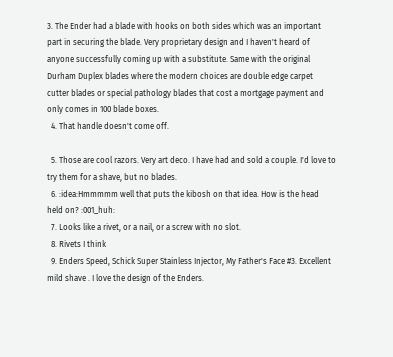3. The Ender had a blade with hooks on both sides which was an important part in securing the blade. Very proprietary design and I haven't heard of anyone successfully coming up with a substitute. Same with the original Durham Duplex blades where the modern choices are double edge carpet cutter blades or special pathology blades that cost a mortgage payment and only comes in 100 blade boxes.
  4. That handle doesn't come off.

  5. Those are cool razors. Very art deco. I have had and sold a couple. I'd love to try them for a shave, but no blades.
  6. :idea:Hmmmmm well that puts the kibosh on that idea. How is the head held on? :001_huh:
  7. Looks like a rivet, or a nail, or a screw with no slot.
  8. Rivets I think
  9. Enders Speed, Schick Super Stainless Injector, My Father's Face #3. Excellent mild shave . I love the design of the Enders.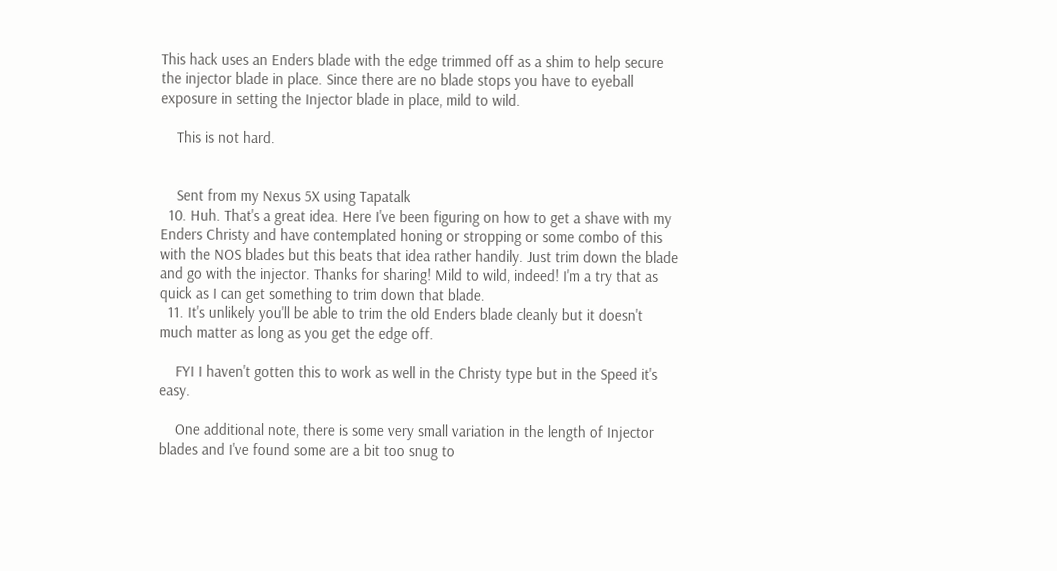This hack uses an Enders blade with the edge trimmed off as a shim to help secure the injector blade in place. Since there are no blade stops you have to eyeball exposure in setting the Injector blade in place, mild to wild.

    This is not hard.


    Sent from my Nexus 5X using Tapatalk
  10. Huh. That's a great idea. Here I've been figuring on how to get a shave with my Enders Christy and have contemplated honing or stropping or some combo of this with the NOS blades but this beats that idea rather handily. Just trim down the blade and go with the injector. Thanks for sharing! Mild to wild, indeed! I'm a try that as quick as I can get something to trim down that blade.
  11. It's unlikely you'll be able to trim the old Enders blade cleanly but it doesn't much matter as long as you get the edge off.

    FYI I haven't gotten this to work as well in the Christy type but in the Speed it's easy.

    One additional note, there is some very small variation in the length of Injector blades and I've found some are a bit too snug to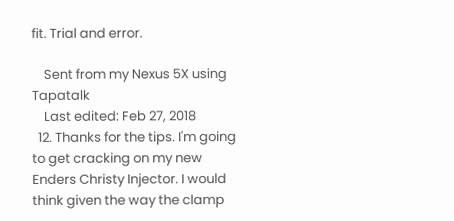fit. Trial and error.

    Sent from my Nexus 5X using Tapatalk
    Last edited: Feb 27, 2018
  12. Thanks for the tips. I'm going to get cracking on my new Enders Christy Injector. I would think given the way the clamp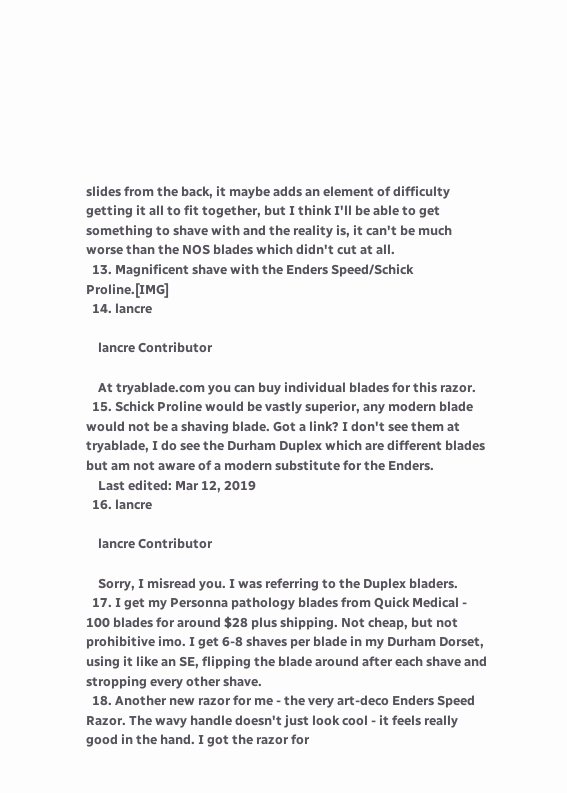slides from the back, it maybe adds an element of difficulty getting it all to fit together, but I think I'll be able to get something to shave with and the reality is, it can't be much worse than the NOS blades which didn't cut at all.
  13. Magnificent shave with the Enders Speed/Schick Proline.[IMG]
  14. lancre

    lancre Contributor

    At tryablade.com you can buy individual blades for this razor.
  15. Schick Proline would be vastly superior, any modern blade would not be a shaving blade. Got a link? I don't see them at tryablade, I do see the Durham Duplex which are different blades but am not aware of a modern substitute for the Enders.
    Last edited: Mar 12, 2019
  16. lancre

    lancre Contributor

    Sorry, I misread you. I was referring to the Duplex bladers.
  17. I get my Personna pathology blades from Quick Medical - 100 blades for around $28 plus shipping. Not cheap, but not prohibitive imo. I get 6-8 shaves per blade in my Durham Dorset, using it like an SE, flipping the blade around after each shave and stropping every other shave.
  18. Another new razor for me - the very art-deco Enders Speed Razor. The wavy handle doesn't just look cool - it feels really good in the hand. I got the razor for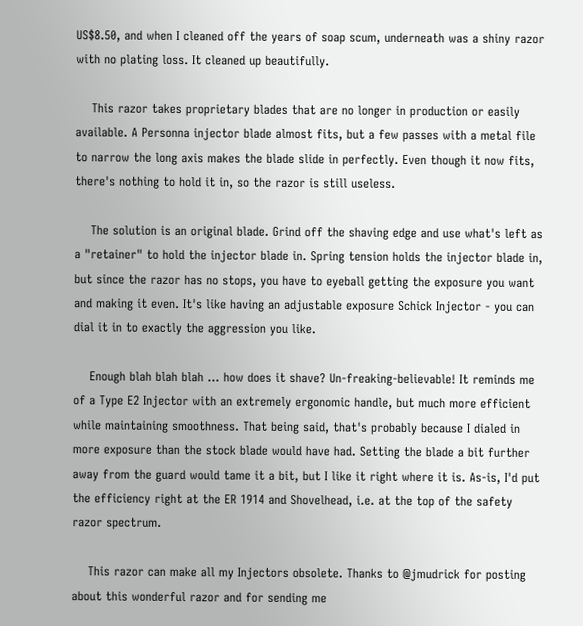US$8.50, and when I cleaned off the years of soap scum, underneath was a shiny razor with no plating loss. It cleaned up beautifully.

    This razor takes proprietary blades that are no longer in production or easily available. A Personna injector blade almost fits, but a few passes with a metal file to narrow the long axis makes the blade slide in perfectly. Even though it now fits, there's nothing to hold it in, so the razor is still useless.

    The solution is an original blade. Grind off the shaving edge and use what's left as a "retainer" to hold the injector blade in. Spring tension holds the injector blade in, but since the razor has no stops, you have to eyeball getting the exposure you want and making it even. It's like having an adjustable exposure Schick Injector - you can dial it in to exactly the aggression you like.

    Enough blah blah blah ... how does it shave? Un-freaking-believable! It reminds me of a Type E2 Injector with an extremely ergonomic handle, but much more efficient while maintaining smoothness. That being said, that's probably because I dialed in more exposure than the stock blade would have had. Setting the blade a bit further away from the guard would tame it a bit, but I like it right where it is. As-is, I'd put the efficiency right at the ER 1914 and Shovelhead, i.e. at the top of the safety razor spectrum.

    This razor can make all my Injectors obsolete. Thanks to @jmudrick for posting about this wonderful razor and for sending me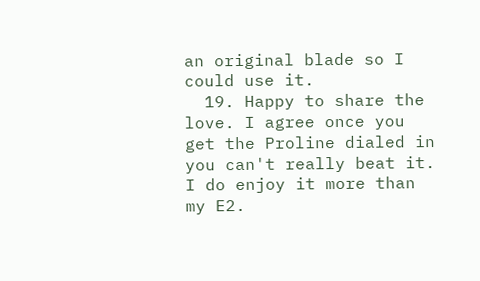an original blade so I could use it.
  19. Happy to share the love. I agree once you get the Proline dialed in you can't really beat it. I do enjoy it more than my E2.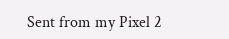Sent from my Pixel 2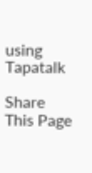using Tapatalk

Share This Page